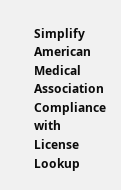Simplify American Medical Association Compliance with License Lookup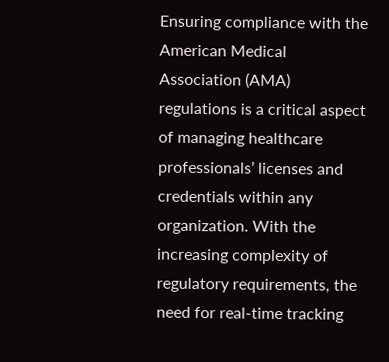Ensuring compliance with the American Medical Association (AMA) regulations is a critical aspect of managing healthcare professionals’ licenses and credentials within any organization. With the increasing complexity of regulatory requirements, the need for real-time tracking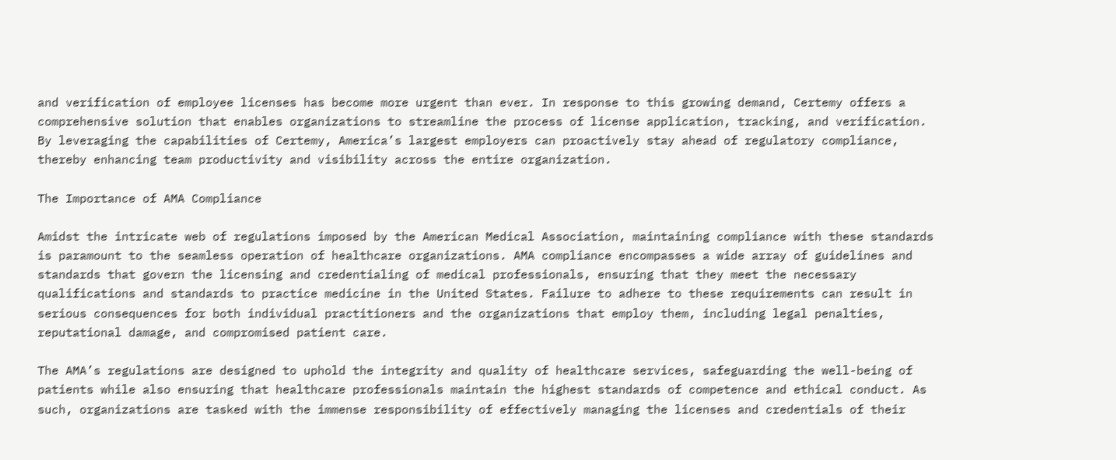and verification of employee licenses has become more urgent than ever. In response to this growing demand, Certemy offers a comprehensive solution that enables organizations to streamline the process of license application, tracking, and verification. By leveraging the capabilities of Certemy, America’s largest employers can proactively stay ahead of regulatory compliance, thereby enhancing team productivity and visibility across the entire organization.

The Importance of AMA Compliance

Amidst the intricate web of regulations imposed by the American Medical Association, maintaining compliance with these standards is paramount to the seamless operation of healthcare organizations. AMA compliance encompasses a wide array of guidelines and standards that govern the licensing and credentialing of medical professionals, ensuring that they meet the necessary qualifications and standards to practice medicine in the United States. Failure to adhere to these requirements can result in serious consequences for both individual practitioners and the organizations that employ them, including legal penalties, reputational damage, and compromised patient care.

The AMA’s regulations are designed to uphold the integrity and quality of healthcare services, safeguarding the well-being of patients while also ensuring that healthcare professionals maintain the highest standards of competence and ethical conduct. As such, organizations are tasked with the immense responsibility of effectively managing the licenses and credentials of their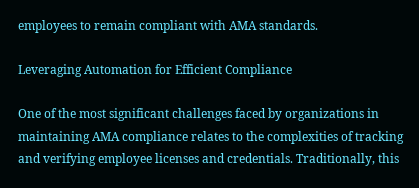employees to remain compliant with AMA standards.

Leveraging Automation for Efficient Compliance

One of the most significant challenges faced by organizations in maintaining AMA compliance relates to the complexities of tracking and verifying employee licenses and credentials. Traditionally, this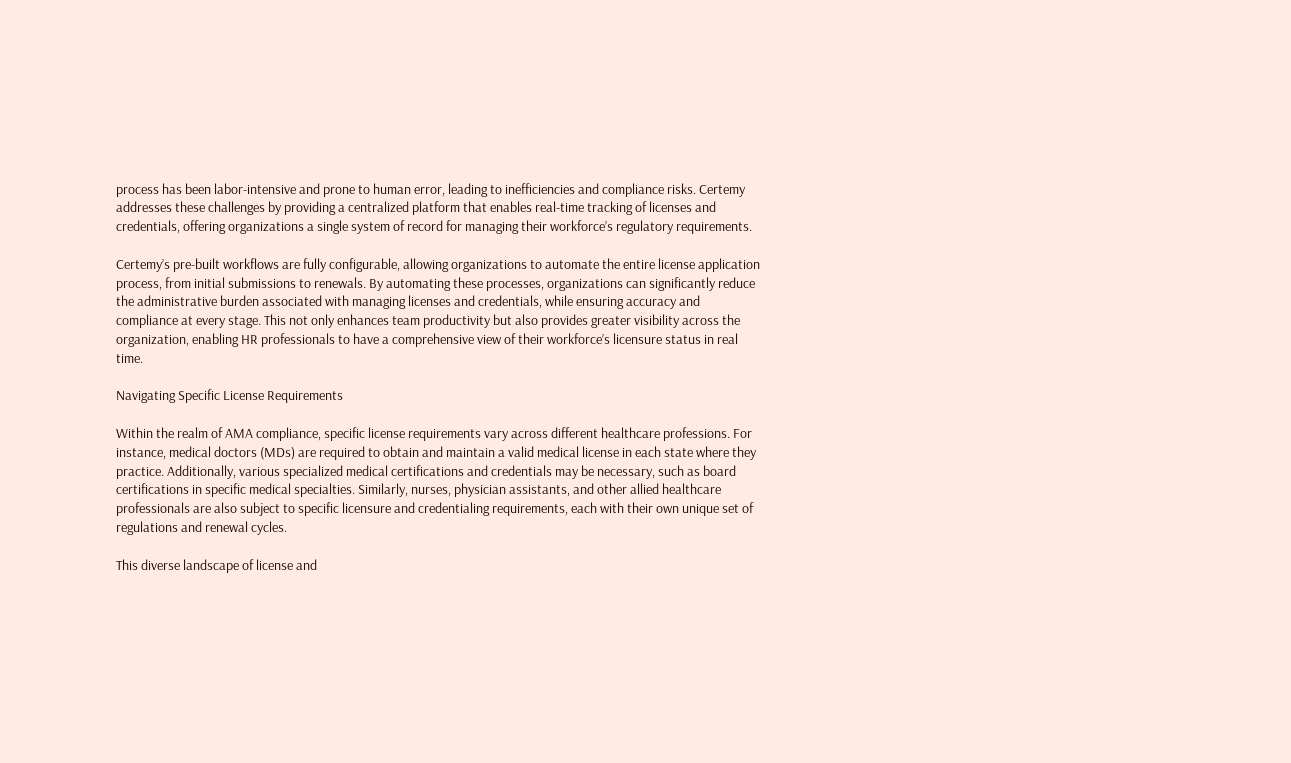process has been labor-intensive and prone to human error, leading to inefficiencies and compliance risks. Certemy addresses these challenges by providing a centralized platform that enables real-time tracking of licenses and credentials, offering organizations a single system of record for managing their workforce’s regulatory requirements.

Certemy’s pre-built workflows are fully configurable, allowing organizations to automate the entire license application process, from initial submissions to renewals. By automating these processes, organizations can significantly reduce the administrative burden associated with managing licenses and credentials, while ensuring accuracy and compliance at every stage. This not only enhances team productivity but also provides greater visibility across the organization, enabling HR professionals to have a comprehensive view of their workforce’s licensure status in real time.

Navigating Specific License Requirements

Within the realm of AMA compliance, specific license requirements vary across different healthcare professions. For instance, medical doctors (MDs) are required to obtain and maintain a valid medical license in each state where they practice. Additionally, various specialized medical certifications and credentials may be necessary, such as board certifications in specific medical specialties. Similarly, nurses, physician assistants, and other allied healthcare professionals are also subject to specific licensure and credentialing requirements, each with their own unique set of regulations and renewal cycles.

This diverse landscape of license and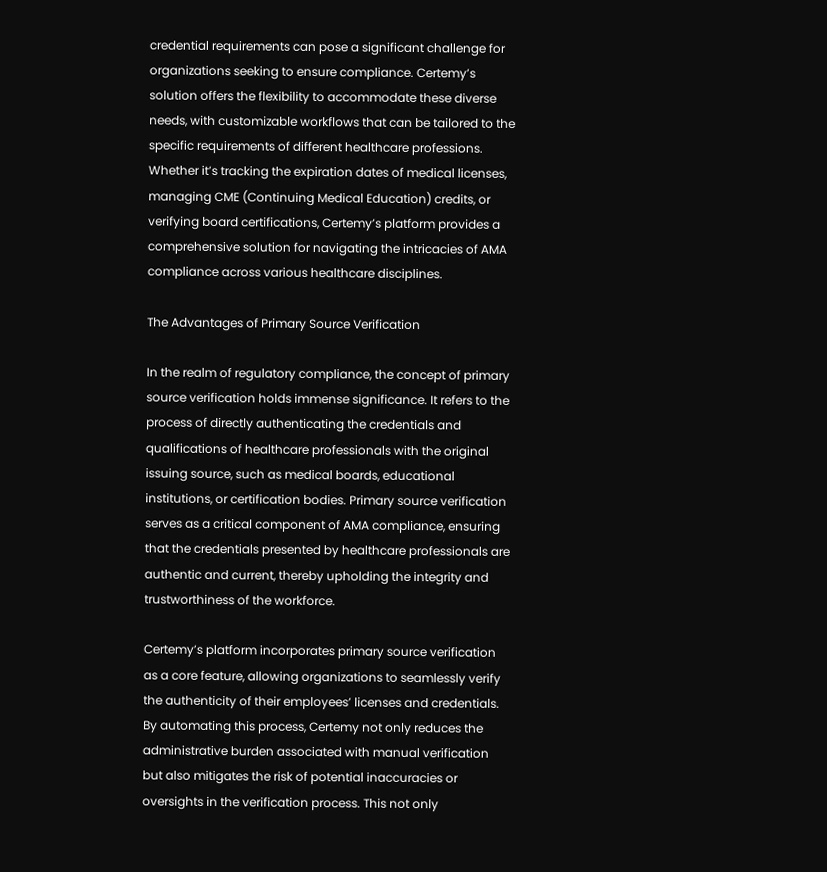credential requirements can pose a significant challenge for organizations seeking to ensure compliance. Certemy’s solution offers the flexibility to accommodate these diverse needs, with customizable workflows that can be tailored to the specific requirements of different healthcare professions. Whether it’s tracking the expiration dates of medical licenses, managing CME (Continuing Medical Education) credits, or verifying board certifications, Certemy’s platform provides a comprehensive solution for navigating the intricacies of AMA compliance across various healthcare disciplines.

The Advantages of Primary Source Verification

In the realm of regulatory compliance, the concept of primary source verification holds immense significance. It refers to the process of directly authenticating the credentials and qualifications of healthcare professionals with the original issuing source, such as medical boards, educational institutions, or certification bodies. Primary source verification serves as a critical component of AMA compliance, ensuring that the credentials presented by healthcare professionals are authentic and current, thereby upholding the integrity and trustworthiness of the workforce.

Certemy’s platform incorporates primary source verification as a core feature, allowing organizations to seamlessly verify the authenticity of their employees’ licenses and credentials. By automating this process, Certemy not only reduces the administrative burden associated with manual verification but also mitigates the risk of potential inaccuracies or oversights in the verification process. This not only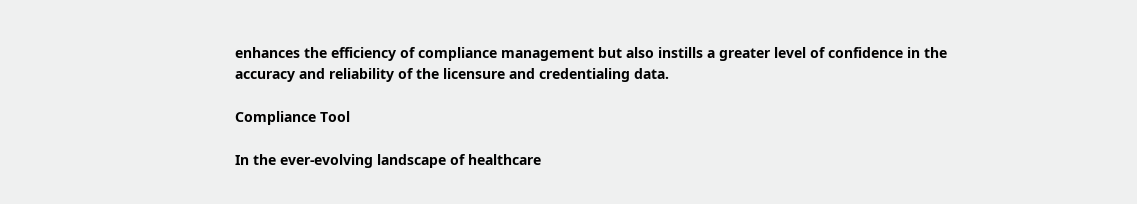enhances the efficiency of compliance management but also instills a greater level of confidence in the accuracy and reliability of the licensure and credentialing data.

Compliance Tool

In the ever-evolving landscape of healthcare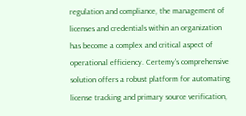regulation and compliance, the management of licenses and credentials within an organization has become a complex and critical aspect of operational efficiency. Certemy’s comprehensive solution offers a robust platform for automating license tracking and primary source verification,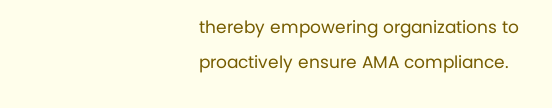thereby empowering organizations to proactively ensure AMA compliance.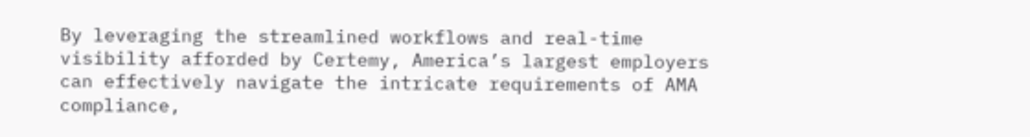By leveraging the streamlined workflows and real-time visibility afforded by Certemy, America’s largest employers can effectively navigate the intricate requirements of AMA compliance,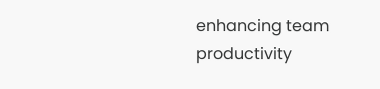enhancing team productivity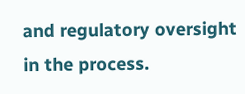and regulatory oversight in the process.